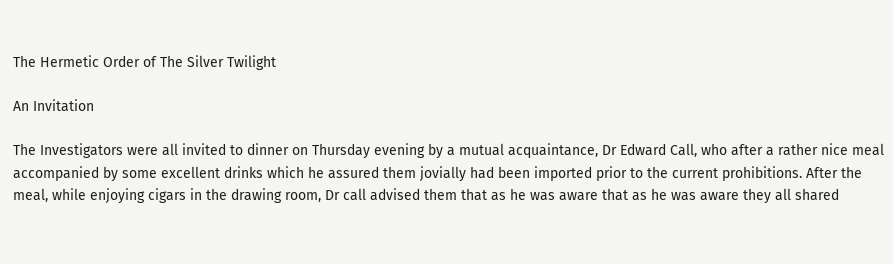The Hermetic Order of The Silver Twilight

An Invitation

The Investigators were all invited to dinner on Thursday evening by a mutual acquaintance, Dr Edward Call, who after a rather nice meal accompanied by some excellent drinks which he assured them jovially had been imported prior to the current prohibitions. After the meal, while enjoying cigars in the drawing room, Dr call advised them that as he was aware that as he was aware they all shared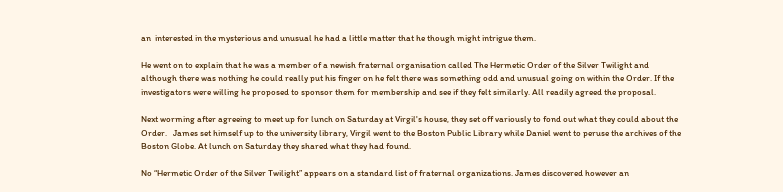an  interested in the mysterious and unusual he had a little matter that he though might intrigue them.

He went on to explain that he was a member of a newish fraternal organisation called The Hermetic Order of the Silver Twilight and although there was nothing he could really put his finger on he felt there was something odd and unusual going on within the Order. If the investigators were willing he proposed to sponsor them for membership and see if they felt similarly. All readily agreed the proposal.

Next worming after agreeing to meet up for lunch on Saturday at Virgil's house, they set off variously to fond out what they could about the Order.   James set himself up to the university library, Virgil went to the Boston Public Library while Daniel went to peruse the archives of the Boston Globe. At lunch on Saturday they shared what they had found.

No “Hermetic Order of the Silver Twilight” appears on a standard list of fraternal organizations. James discovered however an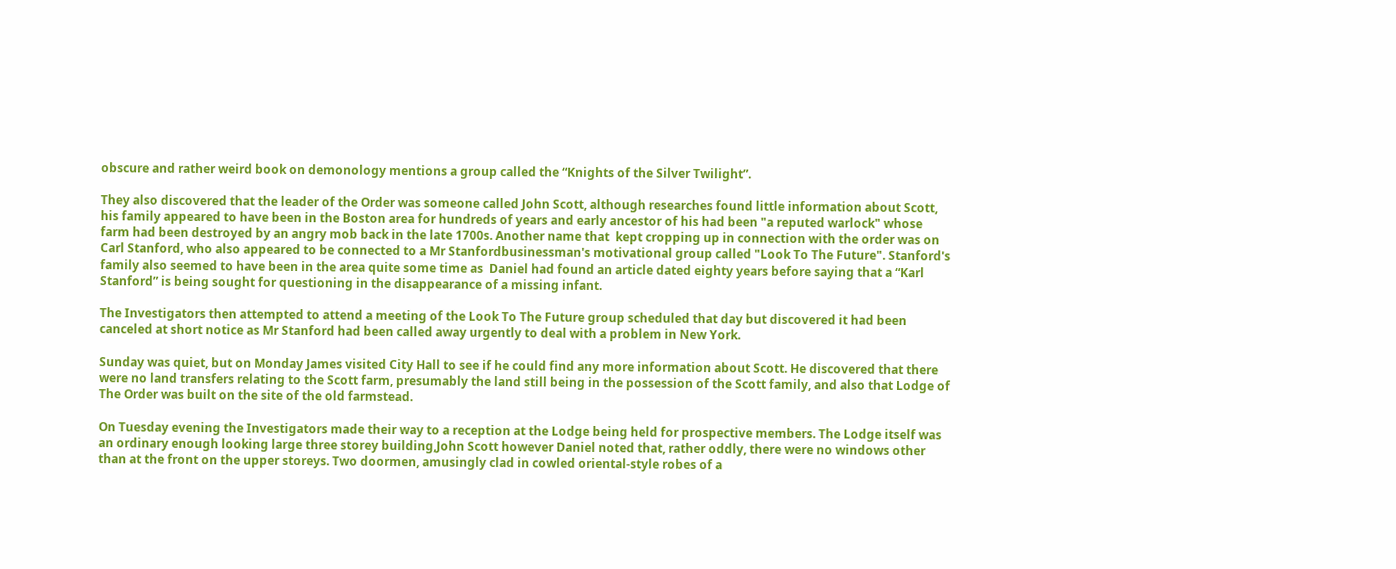obscure and rather weird book on demonology mentions a group called the “Knights of the Silver Twilight”.

They also discovered that the leader of the Order was someone called John Scott, although researches found little information about Scott, his family appeared to have been in the Boston area for hundreds of years and early ancestor of his had been "a reputed warlock" whose farm had been destroyed by an angry mob back in the late 1700s. Another name that  kept cropping up in connection with the order was on Carl Stanford, who also appeared to be connected to a Mr Stanfordbusinessman's motivational group called "Look To The Future". Stanford's family also seemed to have been in the area quite some time as  Daniel had found an article dated eighty years before saying that a “Karl Stanford” is being sought for questioning in the disappearance of a missing infant.

The Investigators then attempted to attend a meeting of the Look To The Future group scheduled that day but discovered it had been canceled at short notice as Mr Stanford had been called away urgently to deal with a problem in New York.

Sunday was quiet, but on Monday James visited City Hall to see if he could find any more information about Scott. He discovered that there were no land transfers relating to the Scott farm, presumably the land still being in the possession of the Scott family, and also that Lodge of The Order was built on the site of the old farmstead.

On Tuesday evening the Investigators made their way to a reception at the Lodge being held for prospective members. The Lodge itself was an ordinary enough looking large three storey building,John Scott however Daniel noted that, rather oddly, there were no windows other than at the front on the upper storeys. Two doormen, amusingly clad in cowled oriental-style robes of a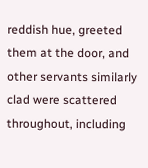reddish hue, greeted them at the door, and other servants similarly clad were scattered throughout, including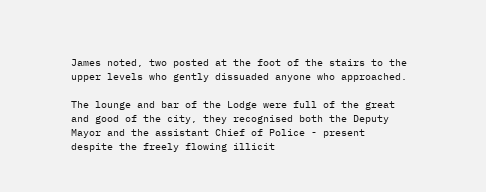James noted, two posted at the foot of the stairs to the upper levels who gently dissuaded anyone who approached.

The lounge and bar of the Lodge were full of the great and good of the city, they recognised both the Deputy Mayor and the assistant Chief of Police - present despite the freely flowing illicit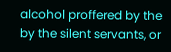alcohol proffered by the by the silent servants, or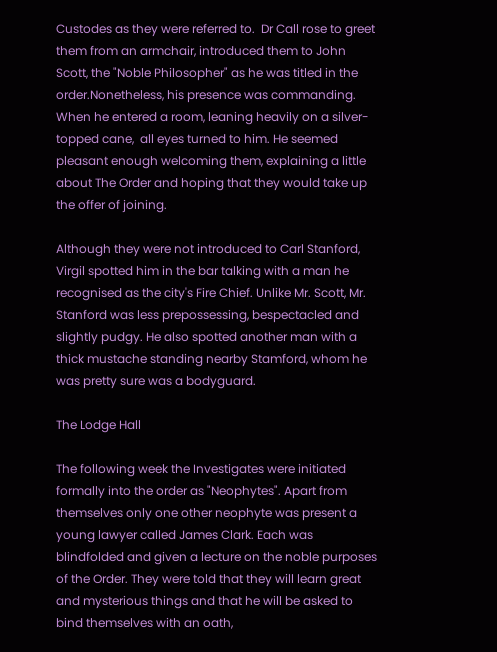Custodes as they were referred to.  Dr Call rose to greet them from an armchair, introduced them to John Scott, the "Noble Philosopher" as he was titled in the order.Nonetheless, his presence was commanding. When he entered a room, leaning heavily on a silver-topped cane,  all eyes turned to him. He seemed pleasant enough welcoming them, explaining a little about The Order and hoping that they would take up the offer of joining.

Although they were not introduced to Carl Stanford, Virgil spotted him in the bar talking with a man he recognised as the city's Fire Chief. Unlike Mr. Scott, Mr. Stanford was less prepossessing, bespectacled and slightly pudgy. He also spotted another man with a thick mustache standing nearby Stamford, whom he was pretty sure was a bodyguard.

The Lodge Hall

The following week the Investigates were initiated formally into the order as "Neophytes". Apart from themselves only one other neophyte was present a young lawyer called James Clark. Each was blindfolded and given a lecture on the noble purposes of the Order. They were told that they will learn great and mysterious things and that he will be asked to bind themselves with an oath,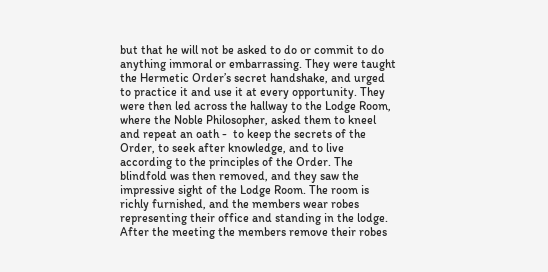but that he will not be asked to do or commit to do anything immoral or embarrassing. They were taught the Hermetic Order’s secret handshake, and urged to practice it and use it at every opportunity. They were then led across the hallway to the Lodge Room, where the Noble Philosopher, asked them to kneel and repeat an oath -  to keep the secrets of the Order, to seek after knowledge, and to live according to the principles of the Order. The blindfold was then removed, and they saw the impressive sight of the Lodge Room. The room is richly furnished, and the members wear robes representing their office and standing in the lodge. After the meeting the members remove their robes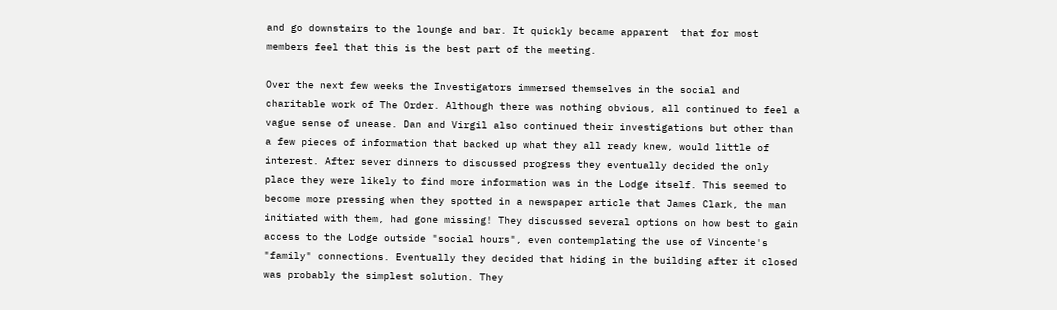and go downstairs to the lounge and bar. It quickly became apparent  that for most members feel that this is the best part of the meeting.

Over the next few weeks the Investigators immersed themselves in the social and charitable work of The Order. Although there was nothing obvious, all continued to feel a vague sense of unease. Dan and Virgil also continued their investigations but other than a few pieces of information that backed up what they all ready knew, would little of interest. After sever dinners to discussed progress they eventually decided the only place they were likely to find more information was in the Lodge itself. This seemed to become more pressing when they spotted in a newspaper article that James Clark, the man initiated with them, had gone missing! They discussed several options on how best to gain access to the Lodge outside "social hours", even contemplating the use of Vincente's "family" connections. Eventually they decided that hiding in the building after it closed was probably the simplest solution. They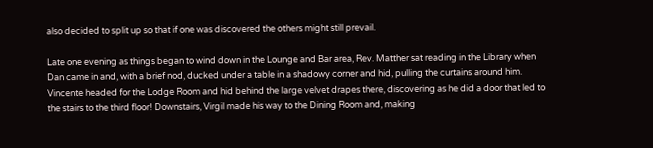also decided to split up so that if one was discovered the others might still prevail.

Late one evening as things began to wind down in the Lounge and Bar area, Rev. Matther sat reading in the Library when Dan came in and, with a brief nod, ducked under a table in a shadowy corner and hid, pulling the curtains around him. Vincente headed for the Lodge Room and hid behind the large velvet drapes there, discovering as he did a door that led to the stairs to the third floor! Downstairs, Virgil made his way to the Dining Room and, making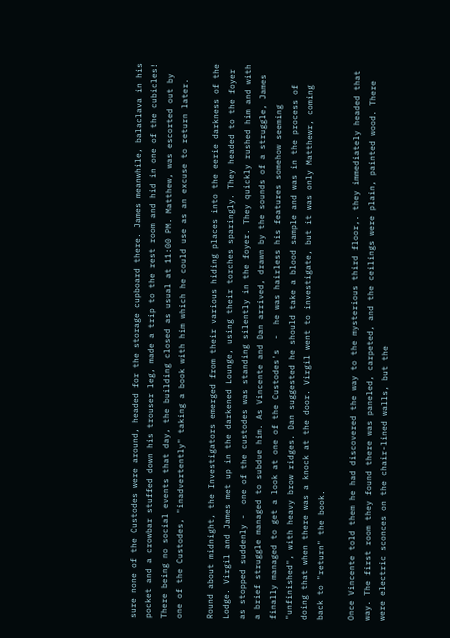sure none of the Custodes were around, headed for the storage cupboard there. James meanwhile, balaclava in his pocket and a crowbar stuffed down his trouser leg, made a trip to the rest room and hid in one of the cubicles!  There being no social events that day, the building closed as usual at 11:00 PM. Matthew, was escorted out by one of the Custodes, "inadvertently" taking a book with him which he could use as an excuse to return later.

Round about midnight, the Investigators emerged from their various hiding places into the eerie darkness of the Lodge. Virgil and James met up in the darkened Lounge, using their torches sparingly. They headed to the foyer as stopped suddenly -  one of the custodes was standing silently in the foyer. They quickly rushed him and with a brief struggle managed to subdue him. As Vincente and Dan arrived, drawn by the sounds of a struggle, James finally managed to get a look at one of the Custodes's  -  he was hairless his features somehow seeming "unfinished", with heavy brow ridges. Dan suggested he should take a blood sample and was in the process of doing that when there was a knock at the door. Virgil went to investigate, but it was only Matthewr, coming back to "return" the book.

Once Vincente told them he had discovered the way to the mysterious third floor,. they immediately headed that way. The first room they found there was paneled, carpeted, and the ceilings were plain, painted wood. There were electric sconces on the chair-lined walls, but the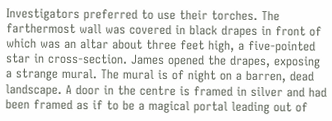Investigators preferred to use their torches. The farthermost wall was covered in black drapes in front of which was an altar about three feet high, a five-pointed star in cross-section. James opened the drapes, exposing a strange mural. The mural is of night on a barren, dead landscape. A door in the centre is framed in silver and had been framed as if to be a magical portal leading out of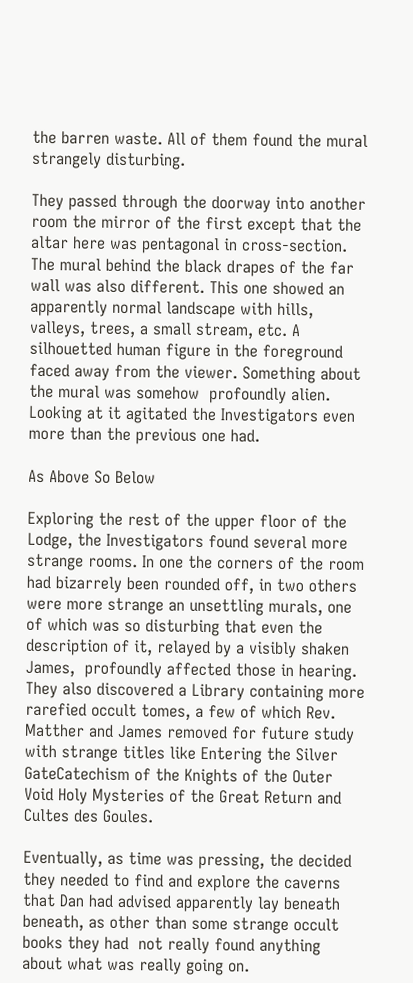the barren waste. All of them found the mural strangely disturbing.

They passed through the doorway into another room the mirror of the first except that the altar here was pentagonal in cross-section. The mural behind the black drapes of the far wall was also different. This one showed an apparently normal landscape with hills, valleys, trees, a small stream, etc. A silhouetted human figure in the foreground faced away from the viewer. Something about the mural was somehow  profoundly alien. Looking at it agitated the Investigators even more than the previous one had.

As Above So Below

Exploring the rest of the upper floor of the Lodge, the Investigators found several more strange rooms. In one the corners of the room had bizarrely been rounded off, in two others were more strange an unsettling murals, one of which was so disturbing that even the description of it, relayed by a visibly shaken James,  profoundly affected those in hearing. They also discovered a Library containing more rarefied occult tomes, a few of which Rev. Matther and James removed for future study with strange titles like Entering the Silver GateCatechism of the Knights of the Outer Void Holy Mysteries of the Great Return and  Cultes des Goules.

Eventually, as time was pressing, the decided they needed to find and explore the caverns that Dan had advised apparently lay beneath beneath, as other than some strange occult books they had  not really found anything about what was really going on.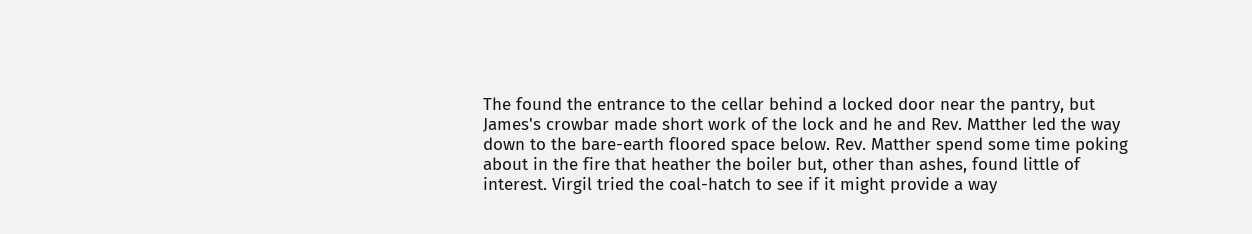The found the entrance to the cellar behind a locked door near the pantry, but James's crowbar made short work of the lock and he and Rev. Matther led the way down to the bare-earth floored space below. Rev. Matther spend some time poking about in the fire that heather the boiler but, other than ashes, found little of interest. Virgil tried the coal-hatch to see if it might provide a way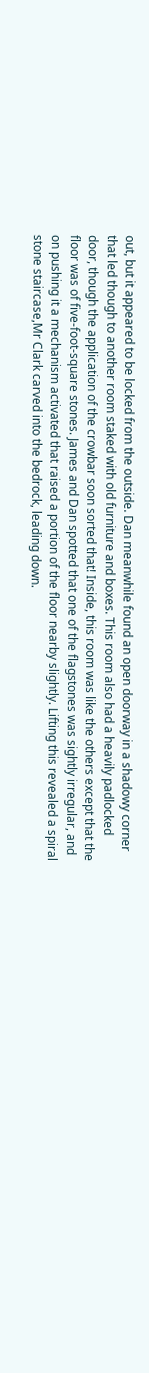out, but it appeared to be locked from the outside. Dan meanwhile found an open doorway in a shadowy corner that led though to another room staked with old furniture and boxes. This room also had a heavily padlocked door, though the application of the crowbar soon sorted that! Inside, this room was like the others except that the floor was of five-foot-square stones. James and Dan spotted that one of the flagstones was sightly irregular, and on pushing it a mechanism activated that raised a portion of the floor nearby slightly. Lifting this revealed a spiral stone staircase,Mr Clark carved into the bedrock, leading down.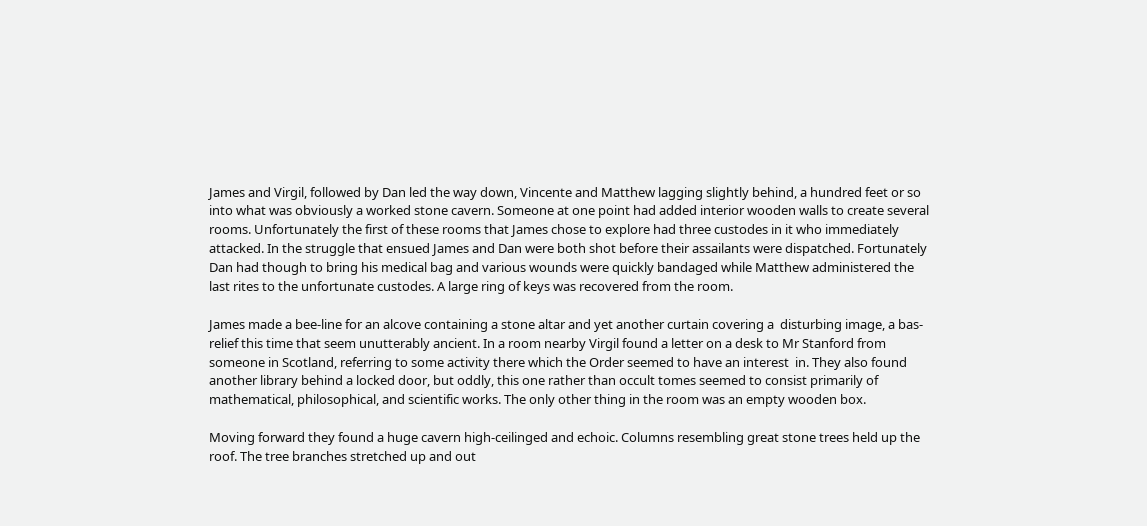James and Virgil, followed by Dan led the way down, Vincente and Matthew lagging slightly behind, a hundred feet or so into what was obviously a worked stone cavern. Someone at one point had added interior wooden walls to create several rooms. Unfortunately the first of these rooms that James chose to explore had three custodes in it who immediately attacked. In the struggle that ensued James and Dan were both shot before their assailants were dispatched. Fortunately Dan had though to bring his medical bag and various wounds were quickly bandaged while Matthew administered the last rites to the unfortunate custodes. A large ring of keys was recovered from the room.

James made a bee-line for an alcove containing a stone altar and yet another curtain covering a  disturbing image, a bas-relief this time that seem unutterably ancient. In a room nearby Virgil found a letter on a desk to Mr Stanford from someone in Scotland, referring to some activity there which the Order seemed to have an interest  in. They also found another library behind a locked door, but oddly, this one rather than occult tomes seemed to consist primarily of mathematical, philosophical, and scientific works. The only other thing in the room was an empty wooden box.

Moving forward they found a huge cavern high-ceilinged and echoic. Columns resembling great stone trees held up the roof. The tree branches stretched up and out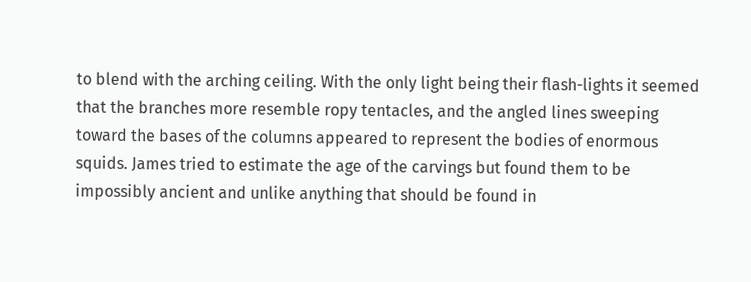to blend with the arching ceiling. With the only light being their flash-lights it seemed that the branches more resemble ropy tentacles, and the angled lines sweeping toward the bases of the columns appeared to represent the bodies of enormous squids. James tried to estimate the age of the carvings but found them to be impossibly ancient and unlike anything that should be found in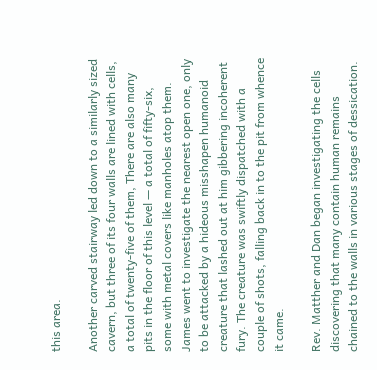this area.

Another carved stairway led down to a similarly sized cavern, but three of its four walls are lined with cells, a total of twenty-five of them, There are also many pits in the floor of this level — a total of fifty-six, some with metal covers like manholes atop them. James went to investigate the nearest open one, only to be attacked by a hideous misshapen humanoid creature that lashed out at him gibbering incoherent fury. The creature was swiftly dispatched with a couple of shots, falling back in to the pit from whence it came.

Rev. Matther and Dan began investigating the cells  discovering that many contain human remains chained to the walls in various stages of dessication.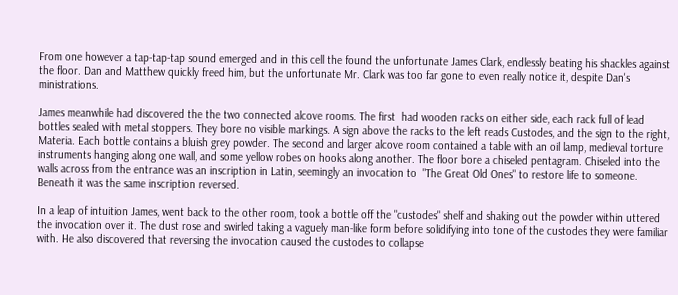From one however a tap-tap-tap sound emerged and in this cell the found the unfortunate James Clark, endlessly beating his shackles against the floor. Dan and Matthew quickly freed him, but the unfortunate Mr. Clark was too far gone to even really notice it, despite Dan's ministrations.

James meanwhile had discovered the the two connected alcove rooms. The first  had wooden racks on either side, each rack full of lead bottles sealed with metal stoppers. They bore no visible markings. A sign above the racks to the left reads Custodes, and the sign to the right, Materia. Each bottle contains a bluish grey powder. The second and larger alcove room contained a table with an oil lamp, medieval torture instruments hanging along one wall, and some yellow robes on hooks along another. The floor bore a chiseled pentagram. Chiseled into the walls across from the entrance was an inscription in Latin, seemingly an invocation to  "The Great Old Ones" to restore life to someone. Beneath it was the same inscription reversed.

In a leap of intuition James, went back to the other room, took a bottle off the "custodes" shelf and shaking out the powder within uttered the invocation over it. The dust rose and swirled taking a vaguely man-like form before solidifying into tone of the custodes they were familiar with. He also discovered that reversing the invocation caused the custodes to collapse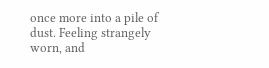once more into a pile of dust. Feeling strangely worn, and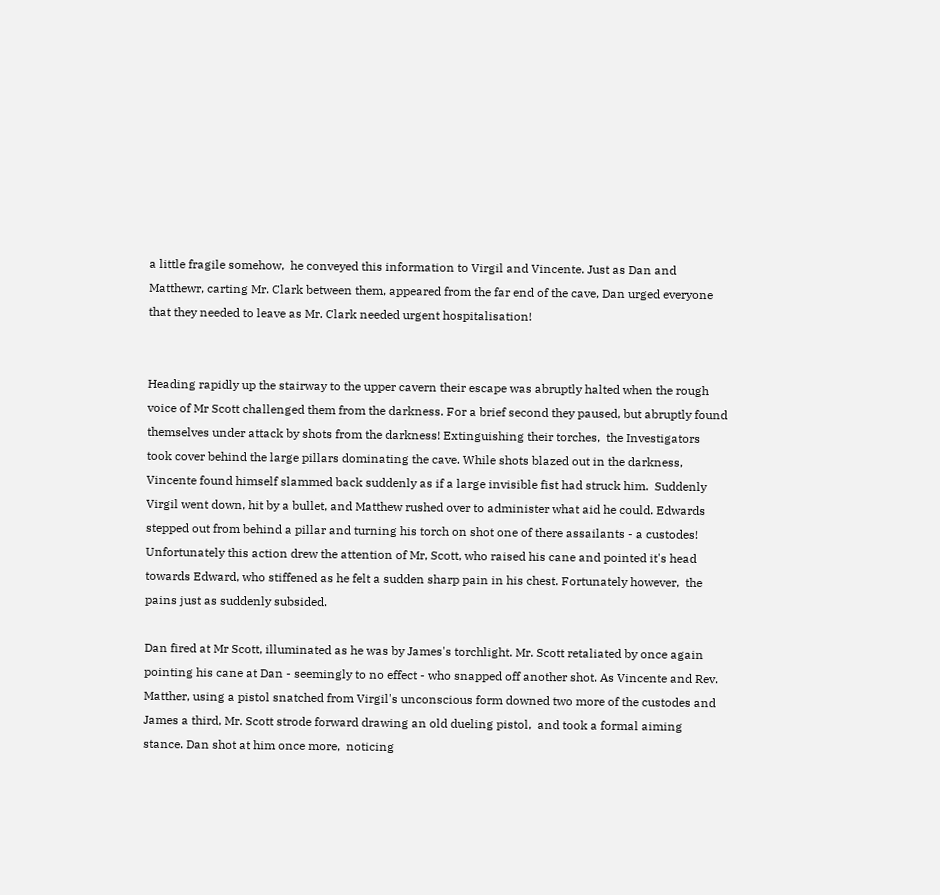a little fragile somehow,  he conveyed this information to Virgil and Vincente. Just as Dan and Matthewr, carting Mr. Clark between them, appeared from the far end of the cave, Dan urged everyone that they needed to leave as Mr. Clark needed urgent hospitalisation!


Heading rapidly up the stairway to the upper cavern their escape was abruptly halted when the rough voice of Mr Scott challenged them from the darkness. For a brief second they paused, but abruptly found themselves under attack by shots from the darkness! Extinguishing their torches,  the Investigators took cover behind the large pillars dominating the cave. While shots blazed out in the darkness, Vincente found himself slammed back suddenly as if a large invisible fist had struck him.  Suddenly Virgil went down, hit by a bullet, and Matthew rushed over to administer what aid he could. Edwards stepped out from behind a pillar and turning his torch on shot one of there assailants - a custodes! Unfortunately this action drew the attention of Mr, Scott, who raised his cane and pointed it's head towards Edward, who stiffened as he felt a sudden sharp pain in his chest. Fortunately however,  the pains just as suddenly subsided.

Dan fired at Mr Scott, illuminated as he was by James's torchlight. Mr. Scott retaliated by once again pointing his cane at Dan - seemingly to no effect - who snapped off another shot. As Vincente and Rev. Matther, using a pistol snatched from Virgil's unconscious form downed two more of the custodes and James a third, Mr. Scott strode forward drawing an old dueling pistol,  and took a formal aiming stance. Dan shot at him once more,  noticing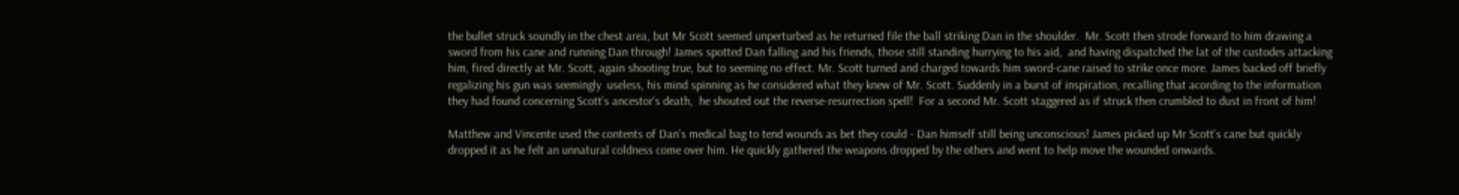the bullet struck soundly in the chest area, but Mr Scott seemed unperturbed as he returned file the ball striking Dan in the shoulder.  Mr. Scott then strode forward to him drawing a sword from his cane and running Dan through! James spotted Dan falling and his friends, those still standing hurrying to his aid,  and having dispatched the lat of the custodes attacking him, fired directly at Mr. Scott, again shooting true, but to seeming no effect. Mr. Scott turned and charged towards him sword-cane raised to strike once more. James backed off briefly regalizing his gun was seemingly  useless, his mind spinning as he considered what they knew of Mr. Scott. Suddenly in a burst of inspiration, recalling that acording to the information they had found concerning Scott's ancestor's death,  he shouted out the reverse-resurrection spell!  For a second Mr. Scott staggered as if struck then crumbled to dust in front of him!

Matthew and Vincente used the contents of Dan's medical bag to tend wounds as bet they could - Dan himself still being unconscious! James picked up Mr Scott's cane but quickly dropped it as he felt an unnatural coldness come over him. He quickly gathered the weapons dropped by the others and went to help move the wounded onwards.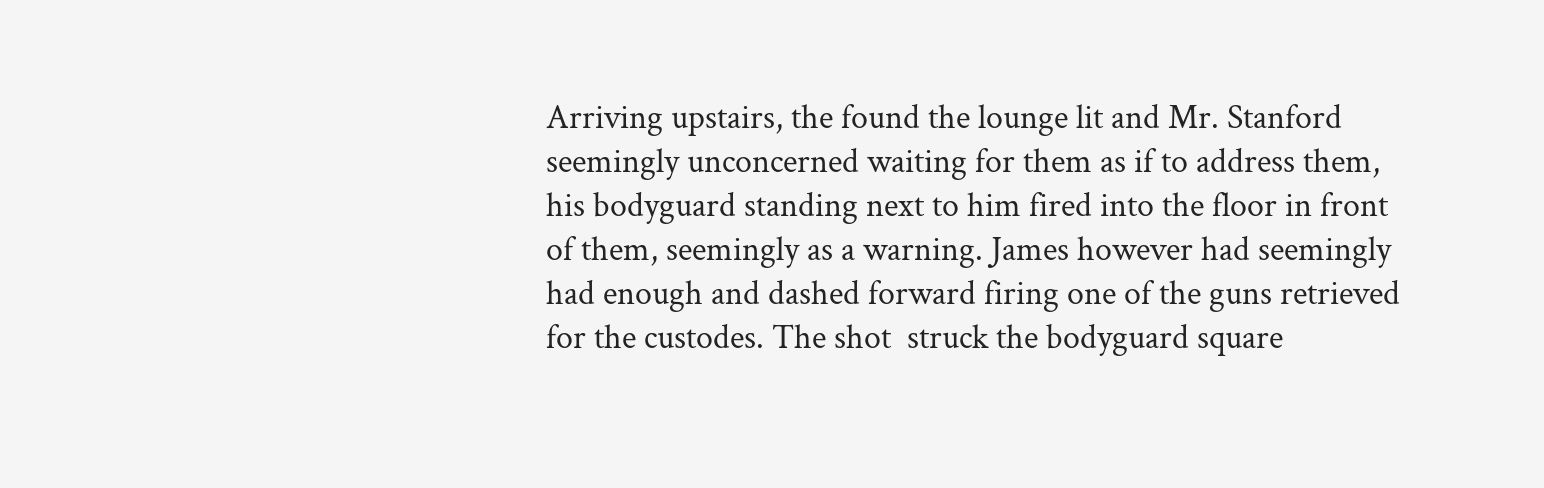Arriving upstairs, the found the lounge lit and Mr. Stanford seemingly unconcerned waiting for them as if to address them, his bodyguard standing next to him fired into the floor in front of them, seemingly as a warning. James however had seemingly had enough and dashed forward firing one of the guns retrieved for the custodes. The shot  struck the bodyguard square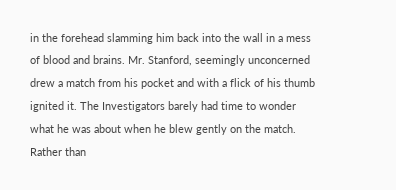in the forehead slamming him back into the wall in a mess of blood and brains. Mr. Stanford, seemingly unconcerned drew a match from his pocket and with a flick of his thumb ignited it. The Investigators barely had time to wonder what he was about when he blew gently on the match.  Rather than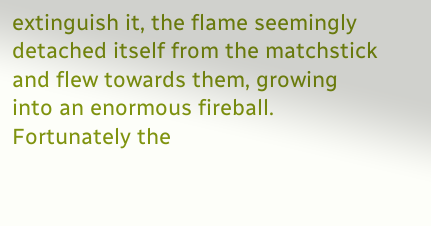extinguish it, the flame seemingly detached itself from the matchstick and flew towards them, growing into an enormous fireball. Fortunately the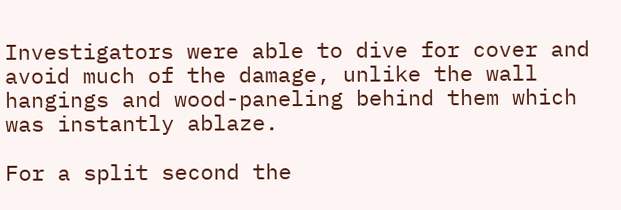Investigators were able to dive for cover and avoid much of the damage, unlike the wall hangings and wood-paneling behind them which was instantly ablaze.

For a split second the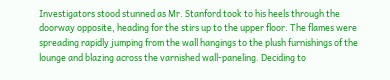Investigators stood stunned as Mr. Stanford took to his heels through the doorway opposite, heading for the stirs up to the upper floor. The flames were spreading rapidly jumping from the wall hangings to the plush furnishings of the lounge and blazing across the varnished wall-paneling. Deciding to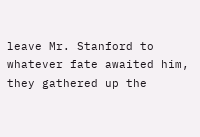leave Mr. Stanford to whatever fate awaited him, they gathered up the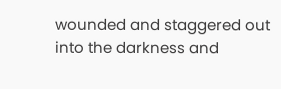wounded and staggered out into the darkness and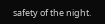safety of the night.